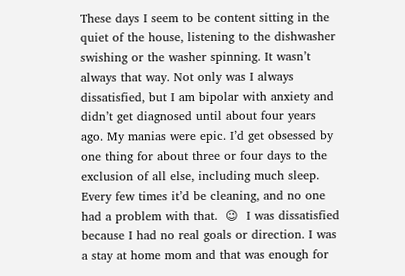These days I seem to be content sitting in the quiet of the house, listening to the dishwasher swishing or the washer spinning. It wasn’t always that way. Not only was I always dissatisfied, but I am bipolar with anxiety and didn’t get diagnosed until about four years ago. My manias were epic. I’d get obsessed by one thing for about three or four days to the exclusion of all else, including much sleep. Every few times it’d be cleaning, and no one had a problem with that.  😉  I was dissatisfied because I had no real goals or direction. I was a stay at home mom and that was enough for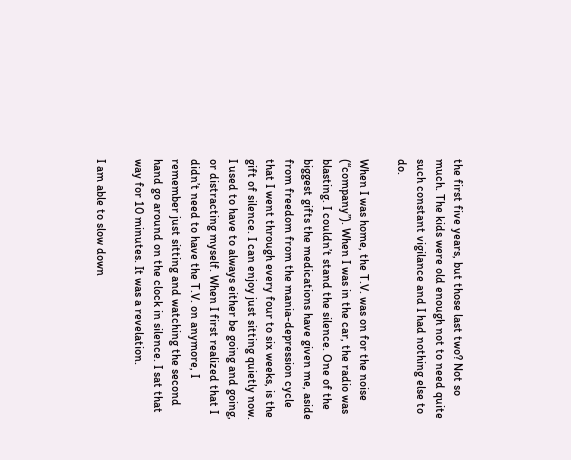the first five years, but those last two? Not so much. The kids were old enough not to need quite such constant vigilance and I had nothing else to do.

When I was home, the T.V. was on for the noise (“company”). When I was in the car, the radio was blasting. I couldn’t stand the silence. One of the biggest gifts the medications have given me, aside from freedom from the mania-depression cycle that I went through every four to six weeks, is the gift of silence. I can enjoy just sitting quietly now. I used to have to always either be going and going, or distracting myself. When I first realized that I didn’t need to have the T.V. on anymore, I remember just sitting and watching the second hand go around on the clock in silence. I sat that way for 10 minutes. It was a revelation.

I am able to slow down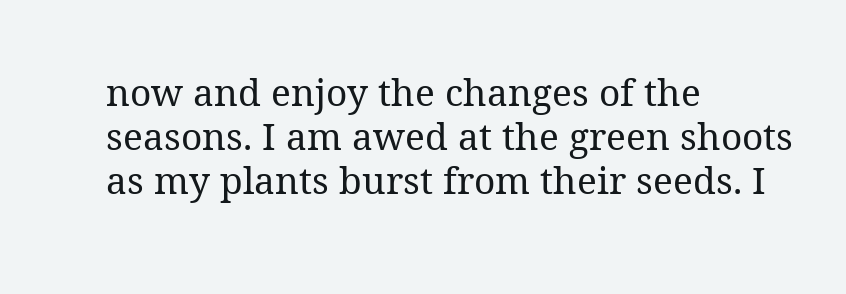now and enjoy the changes of the seasons. I am awed at the green shoots as my plants burst from their seeds. I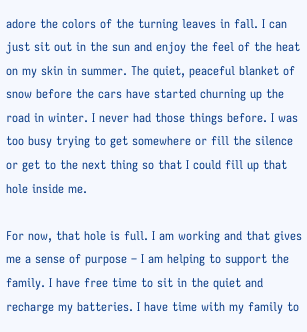adore the colors of the turning leaves in fall. I can just sit out in the sun and enjoy the feel of the heat on my skin in summer. The quiet, peaceful blanket of snow before the cars have started churning up the road in winter. I never had those things before. I was too busy trying to get somewhere or fill the silence or get to the next thing so that I could fill up that hole inside me.

For now, that hole is full. I am working and that gives me a sense of purpose – I am helping to support the family. I have free time to sit in the quiet and recharge my batteries. I have time with my family to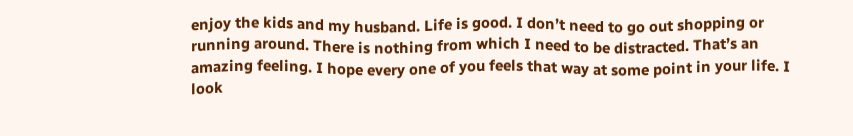enjoy the kids and my husband. Life is good. I don’t need to go out shopping or running around. There is nothing from which I need to be distracted. That’s an amazing feeling. I hope every one of you feels that way at some point in your life. I look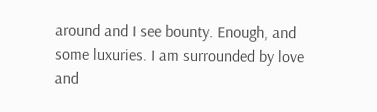around and I see bounty. Enough, and some luxuries. I am surrounded by love and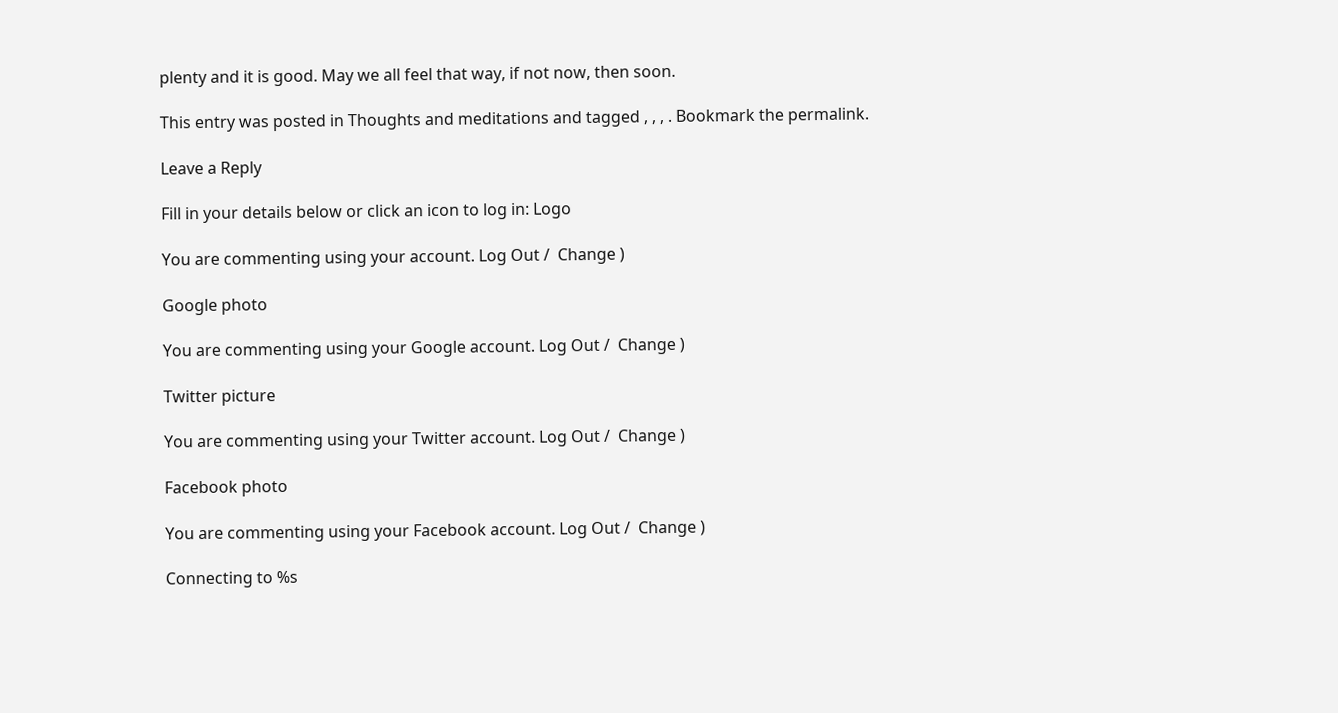plenty and it is good. May we all feel that way, if not now, then soon.

This entry was posted in Thoughts and meditations and tagged , , , . Bookmark the permalink.

Leave a Reply

Fill in your details below or click an icon to log in: Logo

You are commenting using your account. Log Out /  Change )

Google photo

You are commenting using your Google account. Log Out /  Change )

Twitter picture

You are commenting using your Twitter account. Log Out /  Change )

Facebook photo

You are commenting using your Facebook account. Log Out /  Change )

Connecting to %s